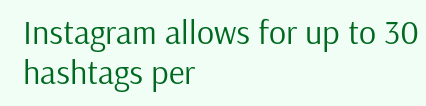Instagram allows for up to 30 hashtags per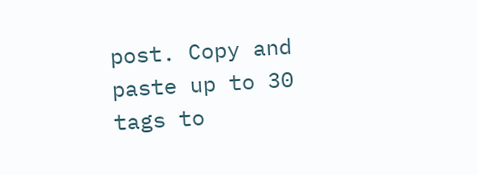post. Copy and paste up to 30 tags to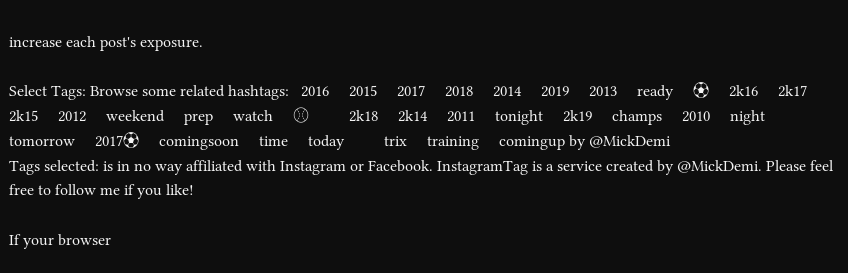increase each post's exposure.

Select Tags: Browse some related hashtags:   2016     2015     2017     2018     2014     2019     2013     ready     ⚽     2k16     2k17     2k15     2012     weekend     prep     watch     ⚾          2k18     2k14     2011     tonight     2k19     champs     2010     night     tomorrow     2017⚽     comingsoon     time     today          trix     training     comingup by @MickDemi
Tags selected: is in no way affiliated with Instagram or Facebook. InstagramTag is a service created by @MickDemi. Please feel free to follow me if you like!

If your browser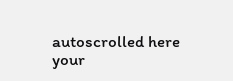autoscrolled here
your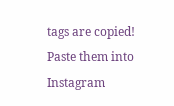tags are copied!
Paste them into Instagram